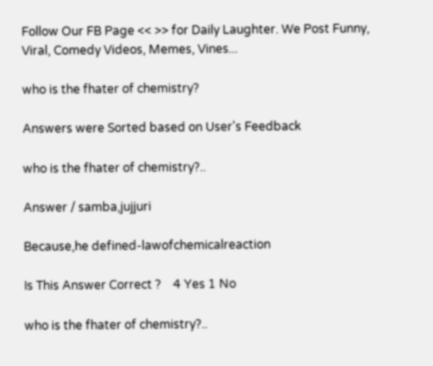Follow Our FB Page << >> for Daily Laughter. We Post Funny, Viral, Comedy Videos, Memes, Vines...

who is the fhater of chemistry?

Answers were Sorted based on User's Feedback

who is the fhater of chemistry?..

Answer / samba,jujjuri

Because,he defined-lawofchemicalreaction

Is This Answer Correct ?    4 Yes 1 No

who is the fhater of chemistry?..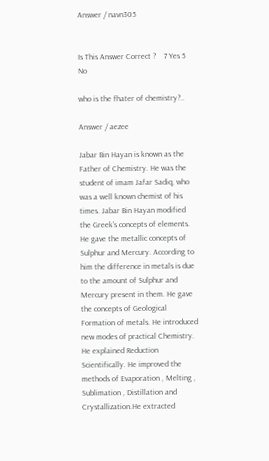Answer / navn305


Is This Answer Correct ?    7 Yes 5 No

who is the fhater of chemistry?..

Answer / aezee

Jabar Bin Hayan is known as the Father of Chemistry. He was the student of imam Jafar Sadiq, who was a well known chemist of his times. Jabar Bin Hayan modified the Greek's concepts of elements. He gave the metallic concepts of Sulphur and Mercury. According to him the difference in metals is due to the amount of Sulphur and Mercury present in them. He gave the concepts of Geological Formation of metals. He introduced new modes of practical Chemistry. He explained Reduction Scientifically. He improved the methods of Evaporation , Melting , Sublimation , Distillation and Crystallization.He extracted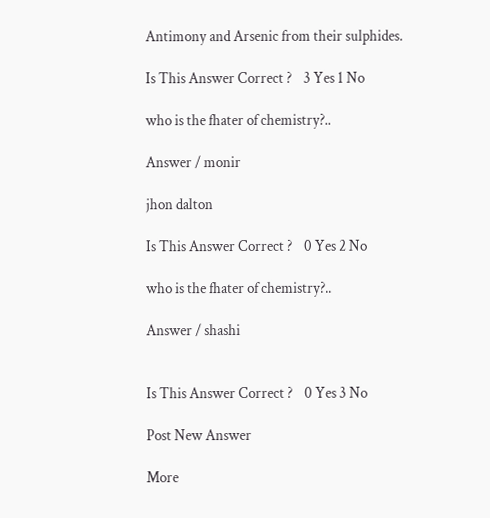Antimony and Arsenic from their sulphides.

Is This Answer Correct ?    3 Yes 1 No

who is the fhater of chemistry?..

Answer / monir

jhon dalton

Is This Answer Correct ?    0 Yes 2 No

who is the fhater of chemistry?..

Answer / shashi


Is This Answer Correct ?    0 Yes 3 No

Post New Answer

More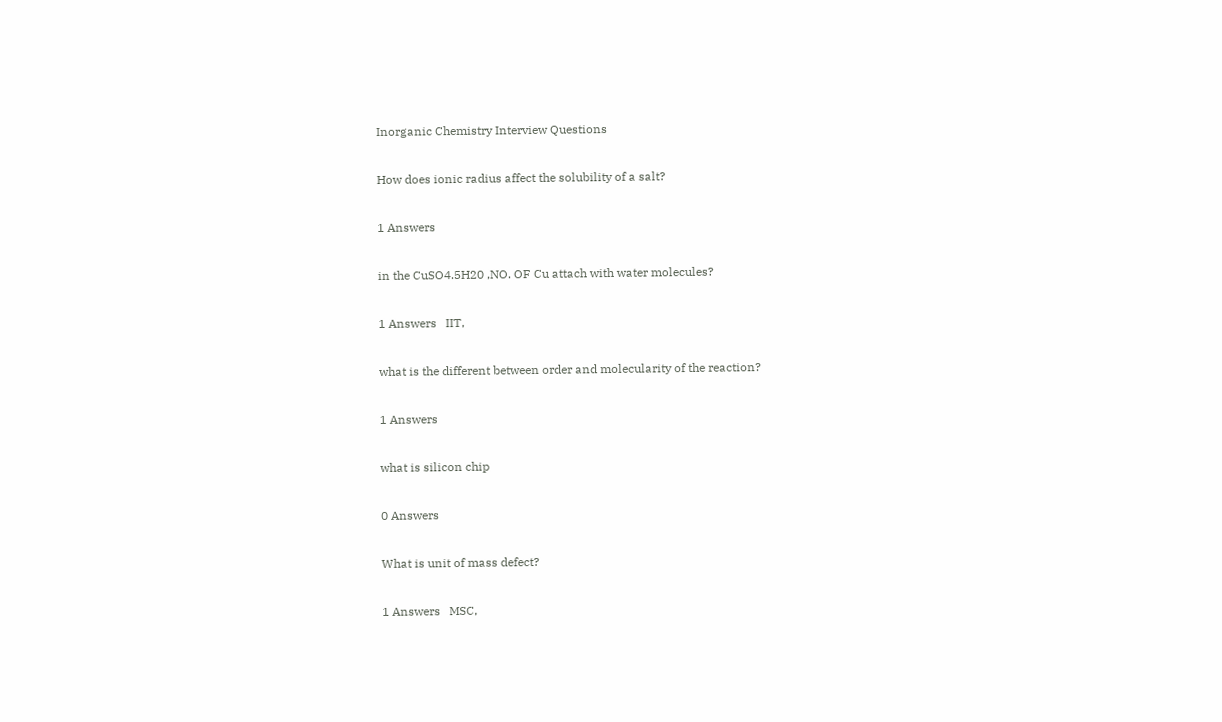Inorganic Chemistry Interview Questions

How does ionic radius affect the solubility of a salt?

1 Answers

in the CuSO4.5H20 ,NO. OF Cu attach with water molecules?

1 Answers   IIT,

what is the different between order and molecularity of the reaction?

1 Answers

what is silicon chip

0 Answers

What is unit of mass defect?

1 Answers   MSC,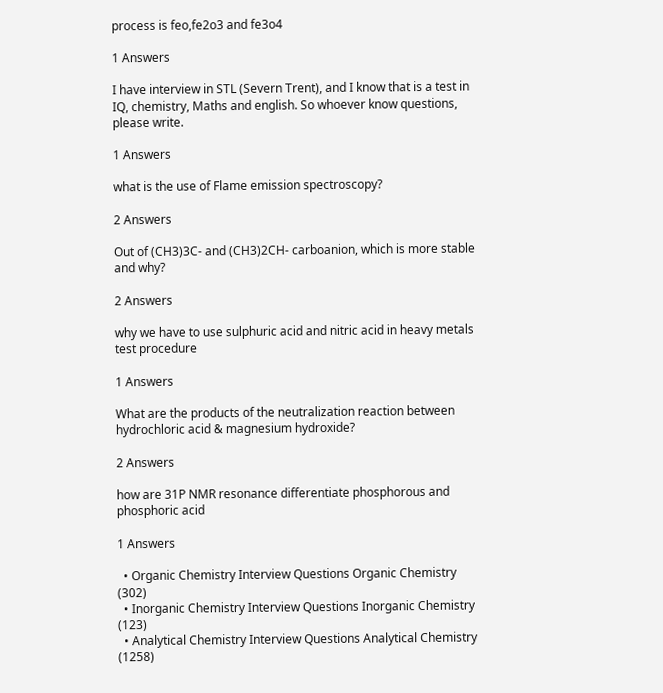process is feo,fe2o3 and fe3o4

1 Answers

I have interview in STL (Severn Trent), and I know that is a test in IQ, chemistry, Maths and english. So whoever know questions, please write.

1 Answers

what is the use of Flame emission spectroscopy?

2 Answers

Out of (CH3)3C- and (CH3)2CH- carboanion, which is more stable and why?

2 Answers

why we have to use sulphuric acid and nitric acid in heavy metals test procedure

1 Answers

What are the products of the neutralization reaction between hydrochloric acid & magnesium hydroxide?

2 Answers

how are 31P NMR resonance differentiate phosphorous and phosphoric acid

1 Answers

  • Organic Chemistry Interview Questions Organic Chemistry (302)
  • Inorganic Chemistry Interview Questions Inorganic Chemistry (123)
  • Analytical Chemistry Interview Questions Analytical Chemistry (1258)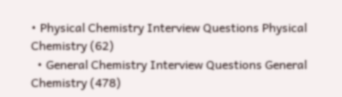• Physical Chemistry Interview Questions Physical Chemistry (62)
  • General Chemistry Interview Questions General Chemistry (478)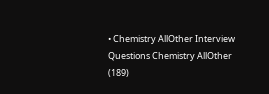• Chemistry AllOther Interview Questions Chemistry AllOther (189)